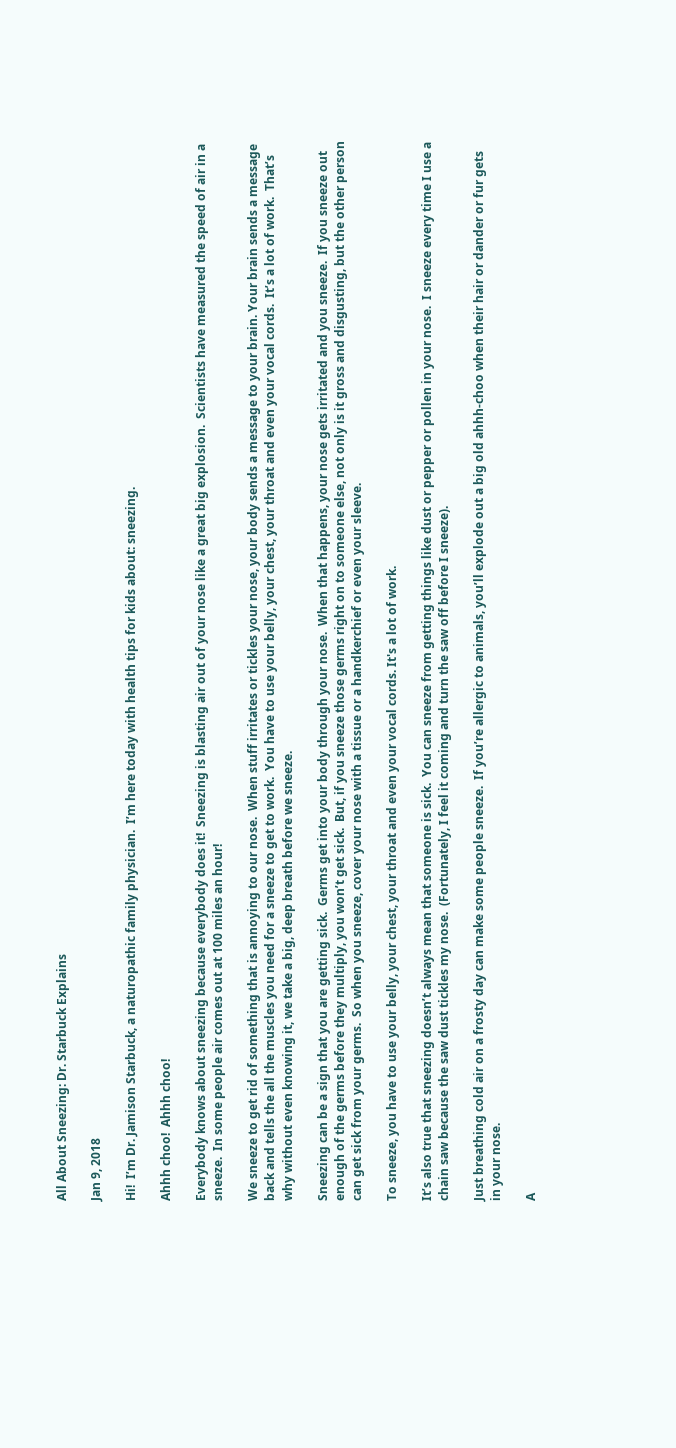All About Sneezing: Dr. Starbuck Explains

Jan 9, 2018

Hi!  I’m Dr. Jamison Starbuck, a naturopathic family physician.  I’m here today with health tips for kids about: sneezing.

Ahhh choo!  Ahhh choo!

Everybody knows about sneezing because everybody does it!  Sneezing is blasting air out of your nose like a great big explosion.  Scientists have measured the speed of air in a sneeze.  In some people air comes out at 100 miles an hour!

We sneeze to get rid of something that is annoying to our nose.  When stuff irritates or tickles your nose, your body sends a message to your brain. Your brain sends a message back and tells the all the muscles you need for a sneeze to get to work.  You have to use your belly, your chest, your throat and even your vocal cords.  It’s a lot of work.  That’s why without even knowing it, we take a big, deep breath before we sneeze.

Sneezing can be a sign that you are getting sick.  Germs get into your body through your nose.  When that happens, your nose gets irritated and you sneeze.  If you sneeze out enough of the germs before they multiply, you won’t get sick.  But, if you sneeze those germs right on to someone else, not only is it gross and disgusting, but the other person can get sick from your germs.  So when you sneeze, cover your nose with a tissue or a handkerchief or even your sleeve.

To sneeze, you have to use your belly, your chest, your throat and even your vocal cords. It's a lot of work.

It’s also true that sneezing doesn’t always mean that someone is sick.  You can sneeze from getting things like dust or pepper or pollen in your nose.  I sneeze every time I use a chain saw because the saw dust tickles my nose.  (Fortunately, I feel it coming and turn the saw off before I sneeze).

Just breathing cold air on a frosty day can make some people sneeze.  If you’re allergic to animals, you’ll explode out a big old ahhh-choo when their hair or dander or fur gets in your nose.

A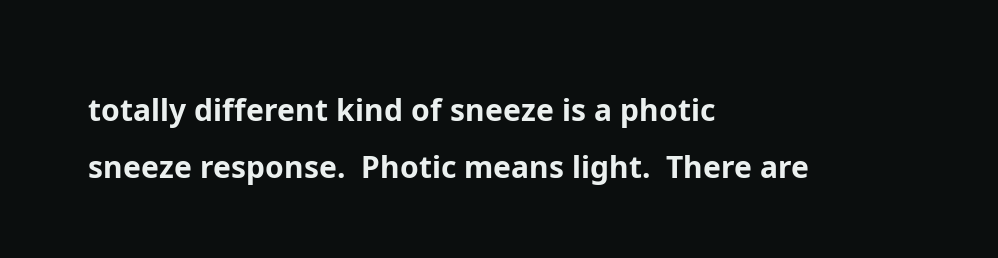totally different kind of sneeze is a photic sneeze response.  Photic means light.  There are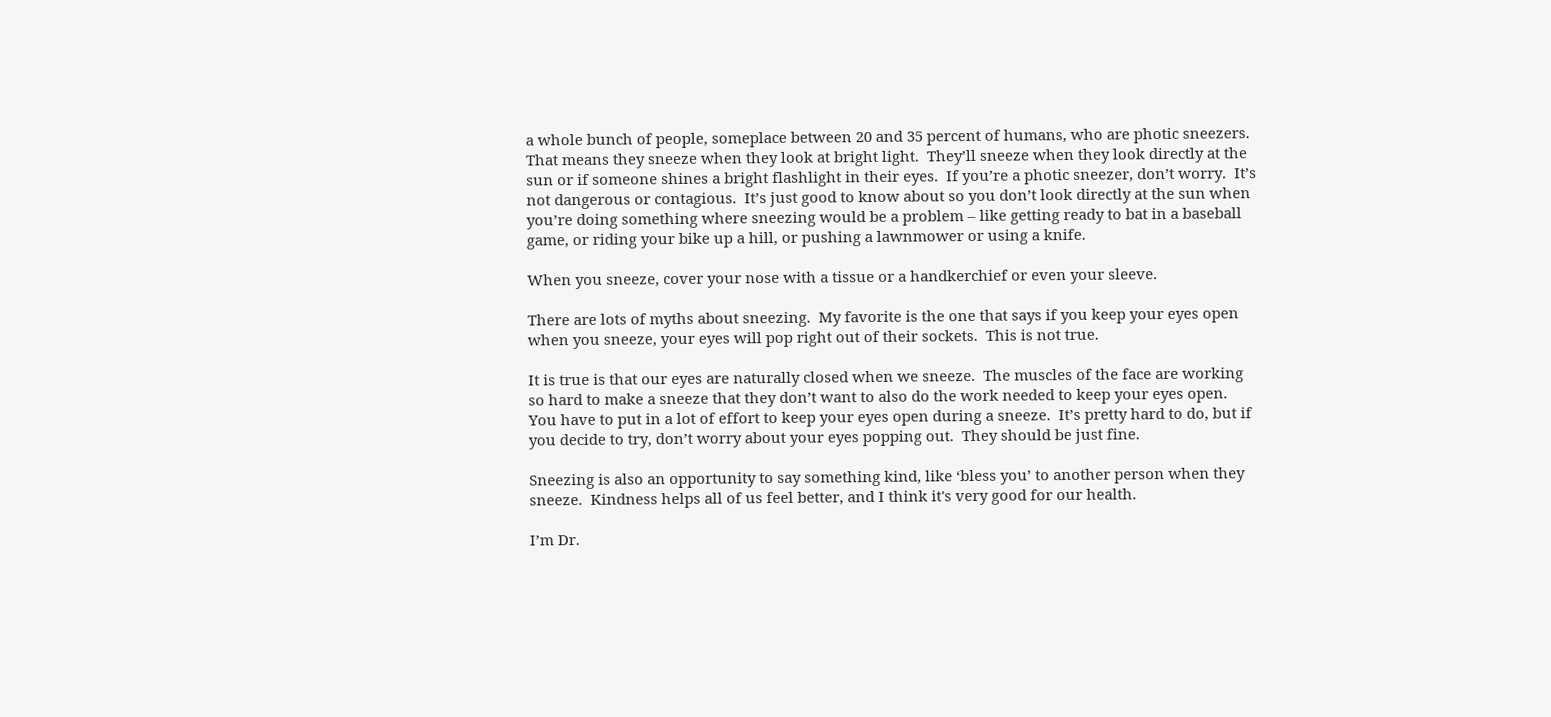a whole bunch of people, someplace between 20 and 35 percent of humans, who are photic sneezers.  That means they sneeze when they look at bright light.  They’ll sneeze when they look directly at the sun or if someone shines a bright flashlight in their eyes.  If you’re a photic sneezer, don’t worry.  It’s not dangerous or contagious.  It’s just good to know about so you don’t look directly at the sun when you’re doing something where sneezing would be a problem – like getting ready to bat in a baseball game, or riding your bike up a hill, or pushing a lawnmower or using a knife.

When you sneeze, cover your nose with a tissue or a handkerchief or even your sleeve.

There are lots of myths about sneezing.  My favorite is the one that says if you keep your eyes open when you sneeze, your eyes will pop right out of their sockets.  This is not true.

It is true is that our eyes are naturally closed when we sneeze.  The muscles of the face are working so hard to make a sneeze that they don’t want to also do the work needed to keep your eyes open.  You have to put in a lot of effort to keep your eyes open during a sneeze.  It’s pretty hard to do, but if you decide to try, don’t worry about your eyes popping out.  They should be just fine.

Sneezing is also an opportunity to say something kind, like ‘bless you’ to another person when they sneeze.  Kindness helps all of us feel better, and I think it's very good for our health.

I’m Dr.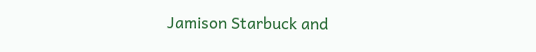Jamison Starbuck and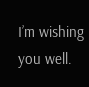I’m wishing you well.